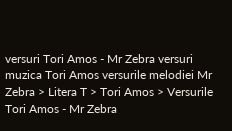versuri Tori Amos - Mr Zebra versuri muzica Tori Amos versurile melodiei Mr Zebra > Litera T > Tori Amos > Versurile Tori Amos - Mr Zebra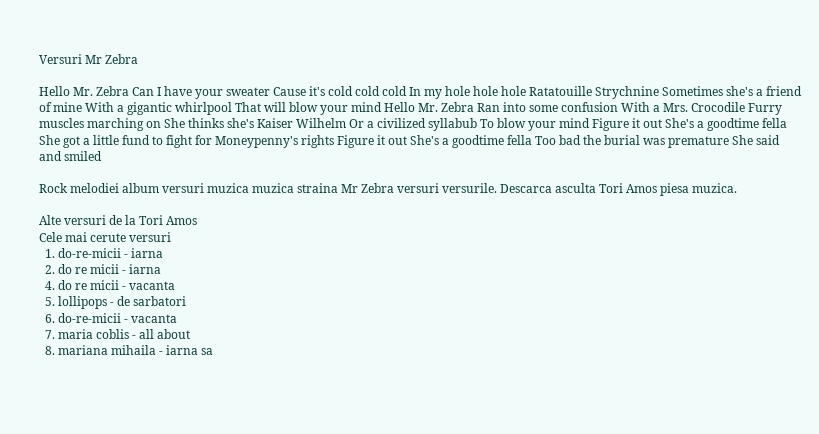Versuri Mr Zebra

Hello Mr. Zebra Can I have your sweater Cause it's cold cold cold In my hole hole hole Ratatouille Strychnine Sometimes she's a friend of mine With a gigantic whirlpool That will blow your mind Hello Mr. Zebra Ran into some confusion With a Mrs. Crocodile Furry muscles marching on She thinks she's Kaiser Wilhelm Or a civilized syllabub To blow your mind Figure it out She's a goodtime fella She got a little fund to fight for Moneypenny's rights Figure it out She's a goodtime fella Too bad the burial was premature She said and smiled

Rock melodiei album versuri muzica muzica straina Mr Zebra versuri versurile. Descarca asculta Tori Amos piesa muzica.

Alte versuri de la Tori Amos
Cele mai cerute versuri
  1. do-re-micii - iarna
  2. do re micii - iarna
  4. do re micii - vacanta
  5. lollipops - de sarbatori
  6. do-re-micii - vacanta
  7. maria coblis - all about
  8. mariana mihaila - iarna sa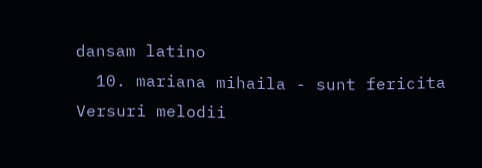dansam latino
  10. mariana mihaila - sunt fericita
Versuri melodii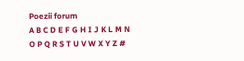Poezii forum
A B C D E F G H I J K L M N O P Q R S T U V W X Y Z #